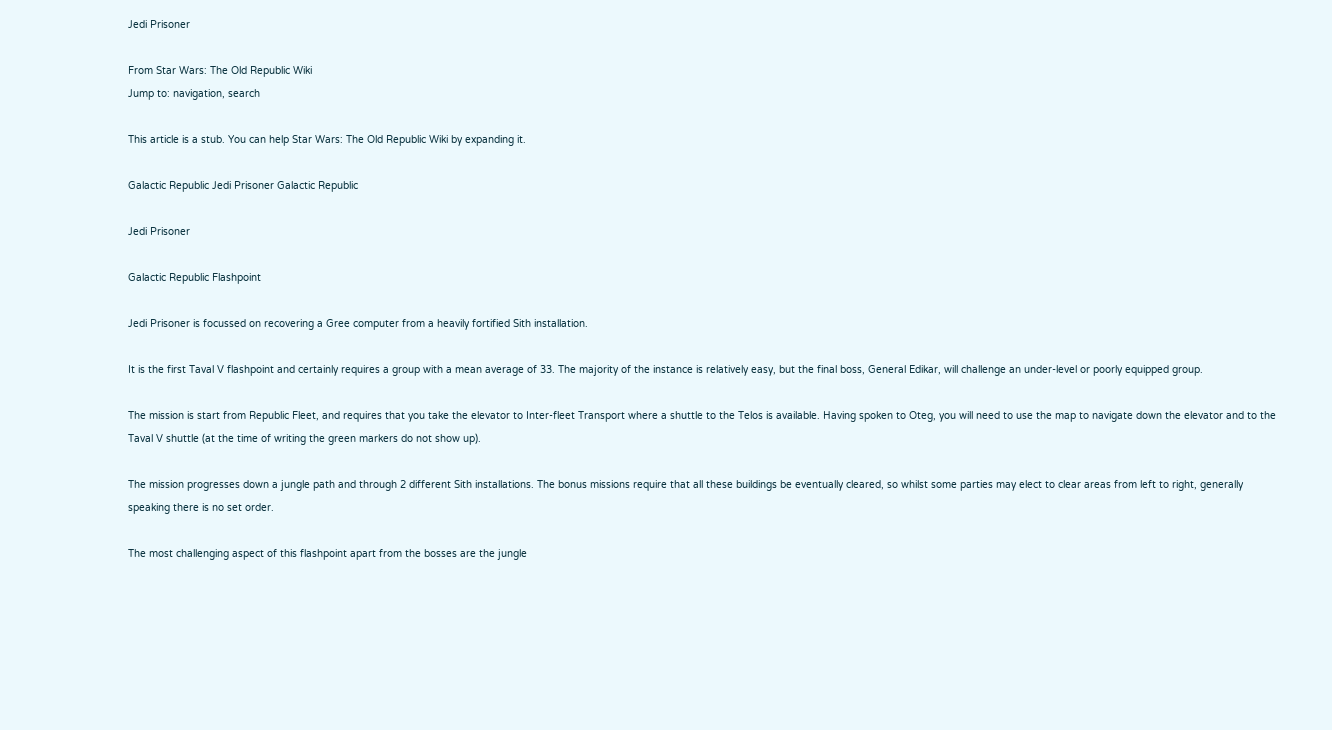Jedi Prisoner

From Star Wars: The Old Republic Wiki
Jump to: navigation, search

This article is a stub. You can help Star Wars: The Old Republic Wiki by expanding it.

Galactic Republic Jedi Prisoner Galactic Republic

Jedi Prisoner

Galactic Republic Flashpoint

Jedi Prisoner is focussed on recovering a Gree computer from a heavily fortified Sith installation.

It is the first Taval V flashpoint and certainly requires a group with a mean average of 33. The majority of the instance is relatively easy, but the final boss, General Edikar, will challenge an under-level or poorly equipped group.

The mission is start from Republic Fleet, and requires that you take the elevator to Inter-fleet Transport where a shuttle to the Telos is available. Having spoken to Oteg, you will need to use the map to navigate down the elevator and to the Taval V shuttle (at the time of writing the green markers do not show up).

The mission progresses down a jungle path and through 2 different Sith installations. The bonus missions require that all these buildings be eventually cleared, so whilst some parties may elect to clear areas from left to right, generally speaking there is no set order.

The most challenging aspect of this flashpoint apart from the bosses are the jungle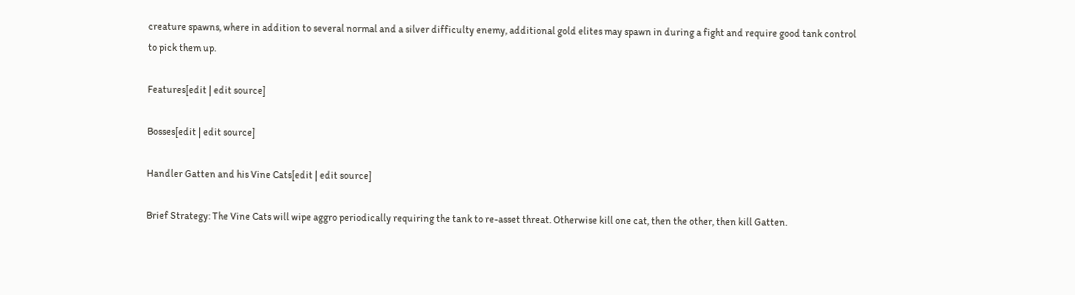creature spawns, where in addition to several normal and a silver difficulty enemy, additional gold elites may spawn in during a fight and require good tank control to pick them up.

Features[edit | edit source]

Bosses[edit | edit source]

Handler Gatten and his Vine Cats[edit | edit source]

Brief Strategy: The Vine Cats will wipe aggro periodically requiring the tank to re-asset threat. Otherwise kill one cat, then the other, then kill Gatten.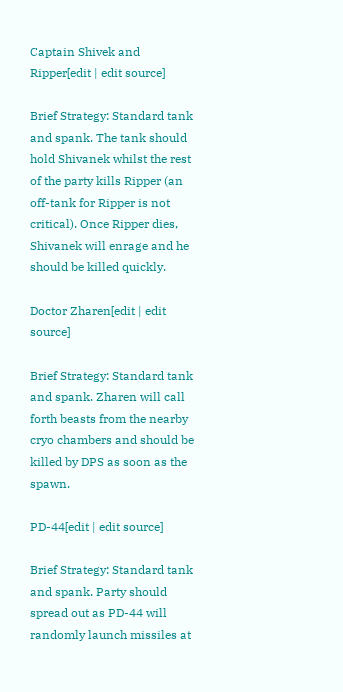Captain Shivek and Ripper[edit | edit source]

Brief Strategy: Standard tank and spank. The tank should hold Shivanek whilst the rest of the party kills Ripper (an off-tank for Ripper is not critical). Once Ripper dies, Shivanek will enrage and he should be killed quickly.

Doctor Zharen[edit | edit source]

Brief Strategy: Standard tank and spank. Zharen will call forth beasts from the nearby cryo chambers and should be killed by DPS as soon as the spawn.

PD-44[edit | edit source]

Brief Strategy: Standard tank and spank. Party should spread out as PD-44 will randomly launch missiles at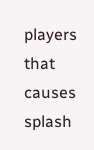players that causes splash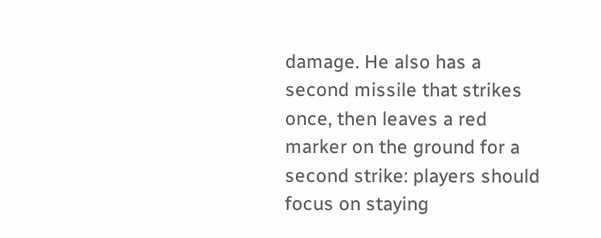damage. He also has a second missile that strikes once, then leaves a red marker on the ground for a second strike: players should focus on staying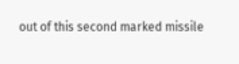out of this second marked missile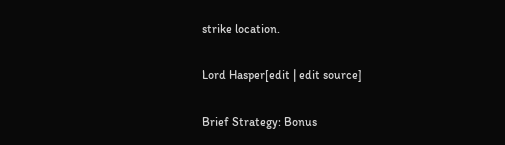strike location.

Lord Hasper[edit | edit source]

Brief Strategy: Bonus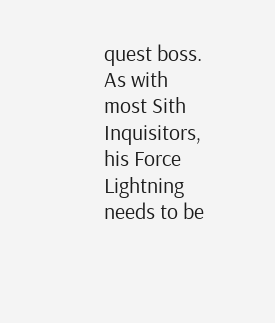quest boss. As with most Sith Inquisitors, his Force Lightning needs to be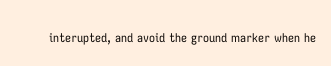interupted, and avoid the ground marker when he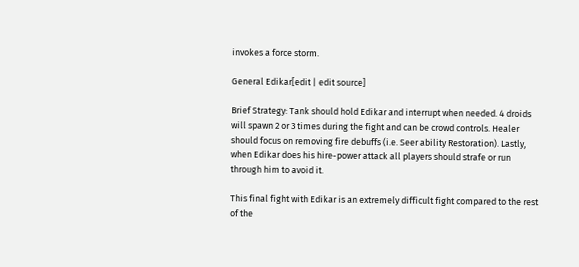invokes a force storm.

General Edikar[edit | edit source]

Brief Strategy: Tank should hold Edikar and interrupt when needed. 4 droids will spawn 2 or 3 times during the fight and can be crowd controls. Healer should focus on removing fire debuffs (i.e. Seer ability Restoration). Lastly, when Edikar does his hire-power attack all players should strafe or run through him to avoid it.

This final fight with Edikar is an extremely difficult fight compared to the rest of the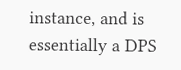instance, and is essentially a DPS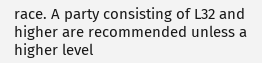race. A party consisting of L32 and higher are recommended unless a higher level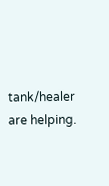tank/healer are helping.